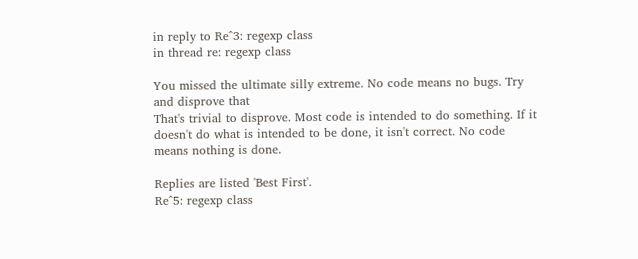in reply to Re^3: regexp class
in thread re: regexp class

You missed the ultimate silly extreme. No code means no bugs. Try and disprove that
That's trivial to disprove. Most code is intended to do something. If it doesn't do what is intended to be done, it isn't correct. No code means nothing is done.

Replies are listed 'Best First'.
Re^5: regexp class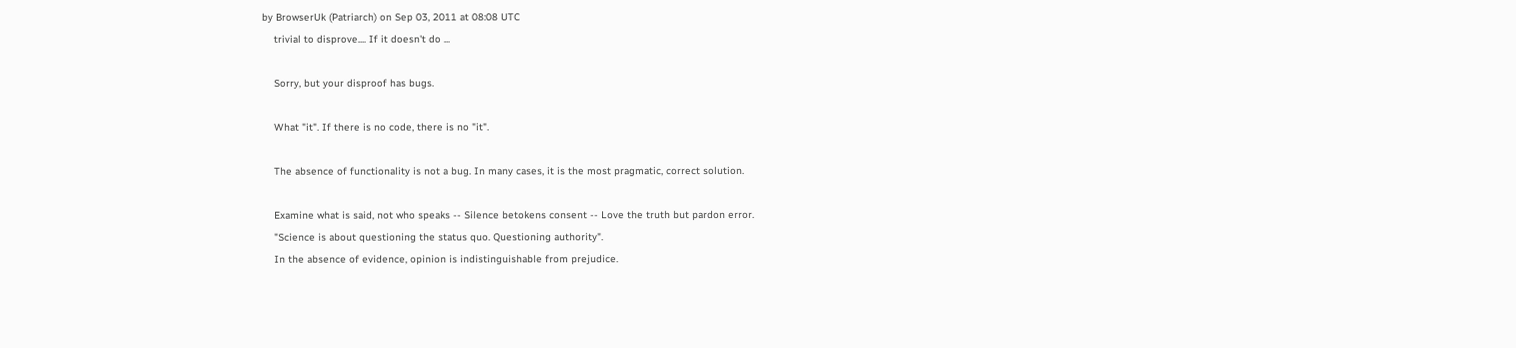by BrowserUk (Patriarch) on Sep 03, 2011 at 08:08 UTC
    trivial to disprove.... If it doesn't do ...

    Sorry, but your disproof has bugs.

    What "it". If there is no code, there is no "it".

    The absence of functionality is not a bug. In many cases, it is the most pragmatic, correct solution.

    Examine what is said, not who speaks -- Silence betokens consent -- Love the truth but pardon error.
    "Science is about questioning the status quo. Questioning authority".
    In the absence of evidence, opinion is indistinguishable from prejudice.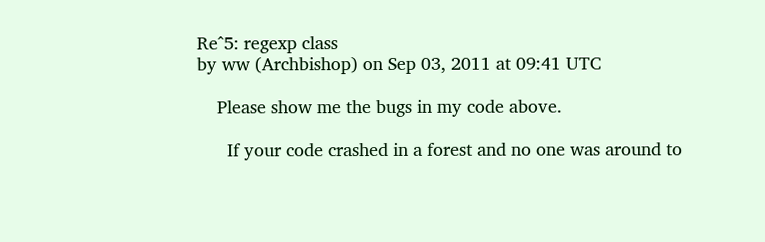Re^5: regexp class
by ww (Archbishop) on Sep 03, 2011 at 09:41 UTC

    Please show me the bugs in my code above.

      If your code crashed in a forest and no one was around to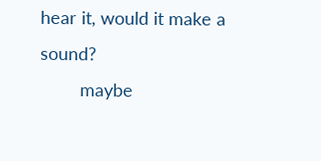hear it, would it make a sound?
        maybe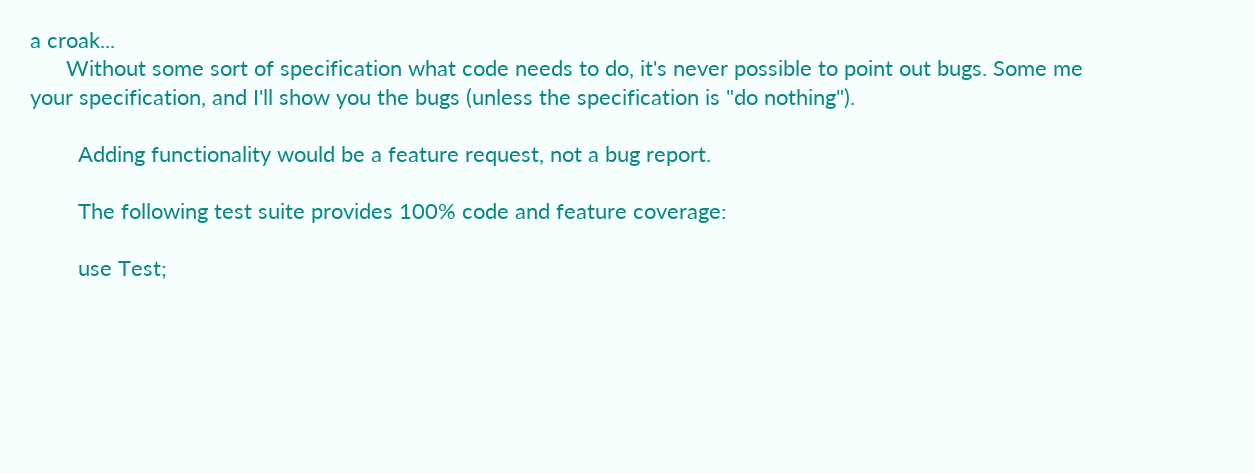a croak...
      Without some sort of specification what code needs to do, it's never possible to point out bugs. Some me your specification, and I'll show you the bugs (unless the specification is "do nothing").

        Adding functionality would be a feature request, not a bug report.

        The following test suite provides 100% code and feature coverage:

        use Test;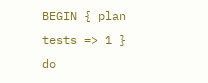BEGIN { plan tests => 1 } do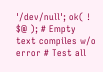'/dev/null'; ok( ! $@ ); # Empty text compiles w/o error # Test all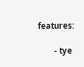features:

        - tye